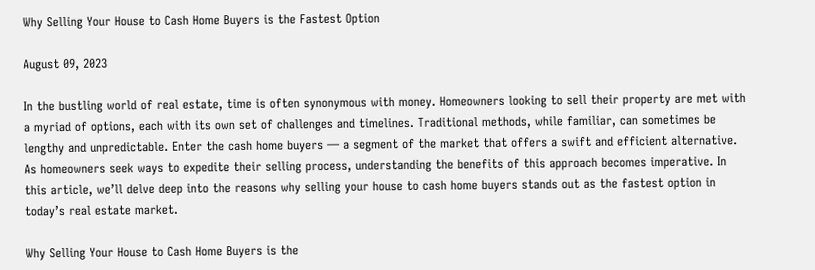Why Selling Your House to Cash Home Buyers is the Fastest Option

August 09, 2023

In the bustling world of real estate, time is often synonymous with money. Homeowners looking to sell their property are met with a myriad of options, each with its own set of challenges and timelines. Traditional methods, while familiar, can sometimes be lengthy and unpredictable. Enter the cash home buyers — a segment of the market that offers a swift and efficient alternative. As homeowners seek ways to expedite their selling process, understanding the benefits of this approach becomes imperative. In this article, we’ll delve deep into the reasons why selling your house to cash home buyers stands out as the fastest option in today’s real estate market.

Why Selling Your House to Cash Home Buyers is the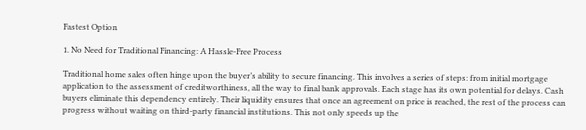Fastest Option

1. No Need for Traditional Financing: A Hassle-Free Process

Traditional home sales often hinge upon the buyer’s ability to secure financing. This involves a series of steps: from initial mortgage application to the assessment of creditworthiness, all the way to final bank approvals. Each stage has its own potential for delays. Cash buyers eliminate this dependency entirely. Their liquidity ensures that once an agreement on price is reached, the rest of the process can progress without waiting on third-party financial institutions. This not only speeds up the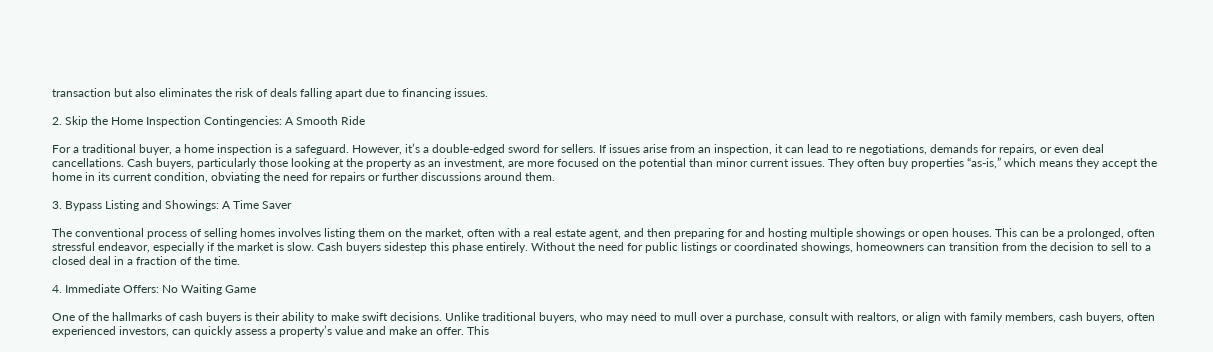transaction but also eliminates the risk of deals falling apart due to financing issues.

2. Skip the Home Inspection Contingencies: A Smooth Ride

For a traditional buyer, a home inspection is a safeguard. However, it’s a double-edged sword for sellers. If issues arise from an inspection, it can lead to re negotiations, demands for repairs, or even deal cancellations. Cash buyers, particularly those looking at the property as an investment, are more focused on the potential than minor current issues. They often buy properties “as-is,” which means they accept the home in its current condition, obviating the need for repairs or further discussions around them.

3. Bypass Listing and Showings: A Time Saver

The conventional process of selling homes involves listing them on the market, often with a real estate agent, and then preparing for and hosting multiple showings or open houses. This can be a prolonged, often stressful endeavor, especially if the market is slow. Cash buyers sidestep this phase entirely. Without the need for public listings or coordinated showings, homeowners can transition from the decision to sell to a closed deal in a fraction of the time.

4. Immediate Offers: No Waiting Game

One of the hallmarks of cash buyers is their ability to make swift decisions. Unlike traditional buyers, who may need to mull over a purchase, consult with realtors, or align with family members, cash buyers, often experienced investors, can quickly assess a property’s value and make an offer. This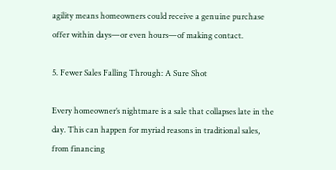agility means homeowners could receive a genuine purchase offer within days—or even hours—of making contact.

5. Fewer Sales Falling Through: A Sure Shot

Every homeowner’s nightmare is a sale that collapses late in the day. This can happen for myriad reasons in traditional sales, from financing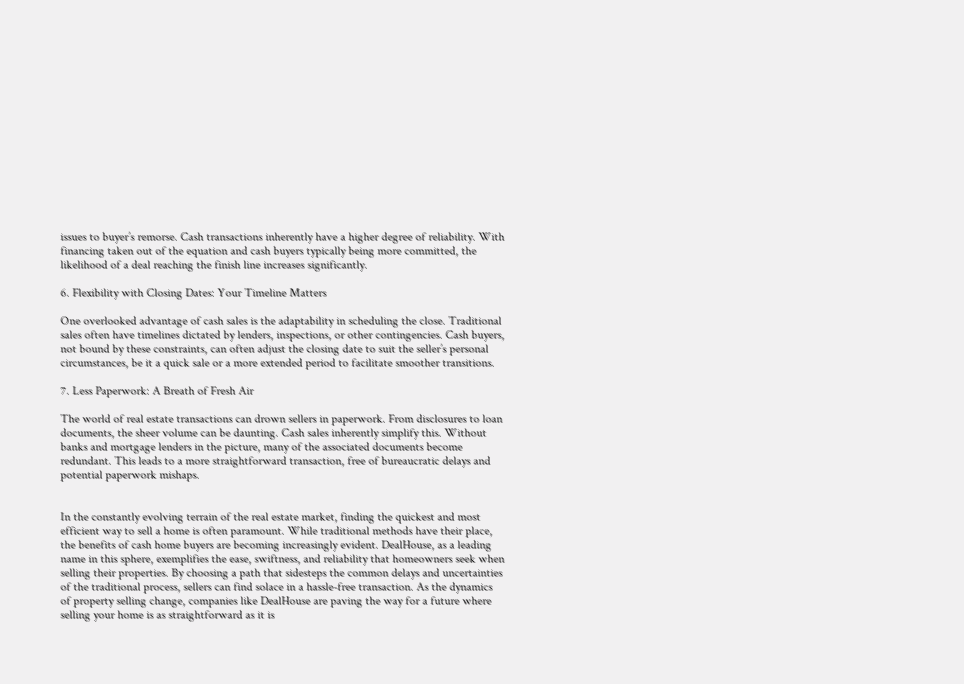issues to buyer’s remorse. Cash transactions inherently have a higher degree of reliability. With financing taken out of the equation and cash buyers typically being more committed, the likelihood of a deal reaching the finish line increases significantly.

6. Flexibility with Closing Dates: Your Timeline Matters

One overlooked advantage of cash sales is the adaptability in scheduling the close. Traditional sales often have timelines dictated by lenders, inspections, or other contingencies. Cash buyers, not bound by these constraints, can often adjust the closing date to suit the seller’s personal circumstances, be it a quick sale or a more extended period to facilitate smoother transitions.

7. Less Paperwork: A Breath of Fresh Air

The world of real estate transactions can drown sellers in paperwork. From disclosures to loan documents, the sheer volume can be daunting. Cash sales inherently simplify this. Without banks and mortgage lenders in the picture, many of the associated documents become redundant. This leads to a more straightforward transaction, free of bureaucratic delays and potential paperwork mishaps.


In the constantly evolving terrain of the real estate market, finding the quickest and most efficient way to sell a home is often paramount. While traditional methods have their place, the benefits of cash home buyers are becoming increasingly evident. DealHouse, as a leading name in this sphere, exemplifies the ease, swiftness, and reliability that homeowners seek when selling their properties. By choosing a path that sidesteps the common delays and uncertainties of the traditional process, sellers can find solace in a hassle-free transaction. As the dynamics of property selling change, companies like DealHouse are paving the way for a future where selling your home is as straightforward as it is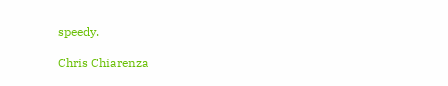speedy.

Chris Chiarenza